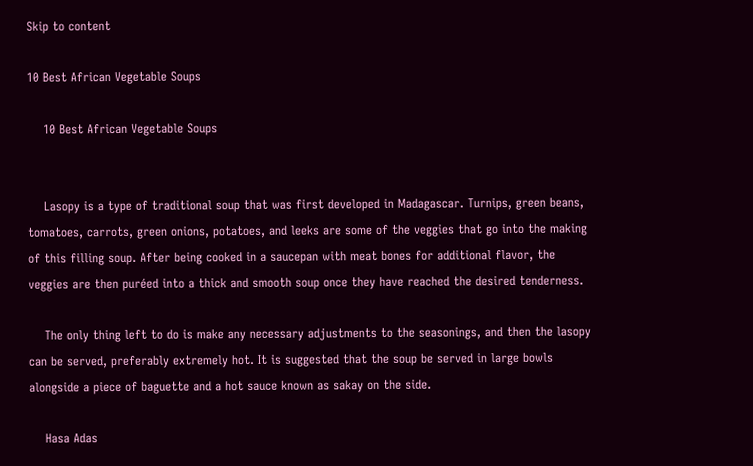Skip to content

10 Best African Vegetable Soups

    10 Best African Vegetable Soups


    Lasopy is a type of traditional soup that was first developed in Madagascar. Turnips, green beans, tomatoes, carrots, green onions, potatoes, and leeks are some of the veggies that go into the making of this filling soup. After being cooked in a saucepan with meat bones for additional flavor, the veggies are then puréed into a thick and smooth soup once they have reached the desired tenderness.

    The only thing left to do is make any necessary adjustments to the seasonings, and then the lasopy can be served, preferably extremely hot. It is suggested that the soup be served in large bowls alongside a piece of baguette and a hot sauce known as sakay on the side.

    Hasa Adas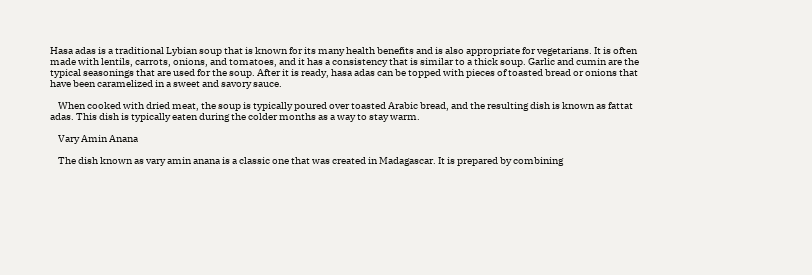Hasa adas is a traditional Lybian soup that is known for its many health benefits and is also appropriate for vegetarians. It is often made with lentils, carrots, onions, and tomatoes, and it has a consistency that is similar to a thick soup. Garlic and cumin are the typical seasonings that are used for the soup. After it is ready, hasa adas can be topped with pieces of toasted bread or onions that have been caramelized in a sweet and savory sauce.

    When cooked with dried meat, the soup is typically poured over toasted Arabic bread, and the resulting dish is known as fattat adas. This dish is typically eaten during the colder months as a way to stay warm.

    Vary Amin Anana

    The dish known as vary amin anana is a classic one that was created in Madagascar. It is prepared by combining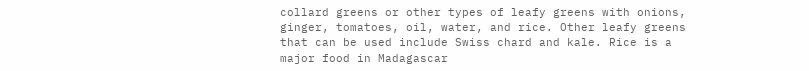collard greens or other types of leafy greens with onions, ginger, tomatoes, oil, water, and rice. Other leafy greens that can be used include Swiss chard and kale. Rice is a major food in Madagascar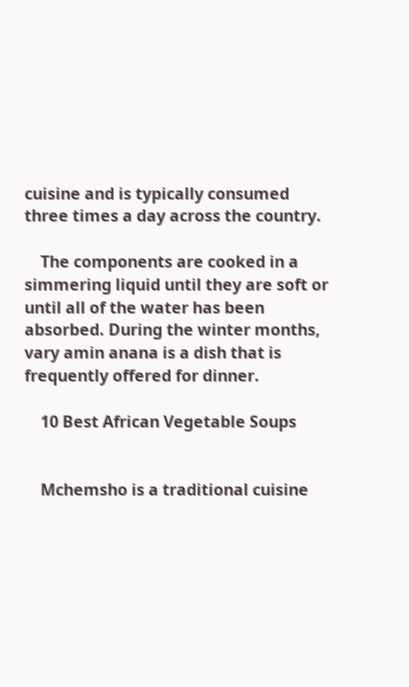cuisine and is typically consumed three times a day across the country.

    The components are cooked in a simmering liquid until they are soft or until all of the water has been absorbed. During the winter months, vary amin anana is a dish that is frequently offered for dinner.

    10 Best African Vegetable Soups


    Mchemsho is a traditional cuisine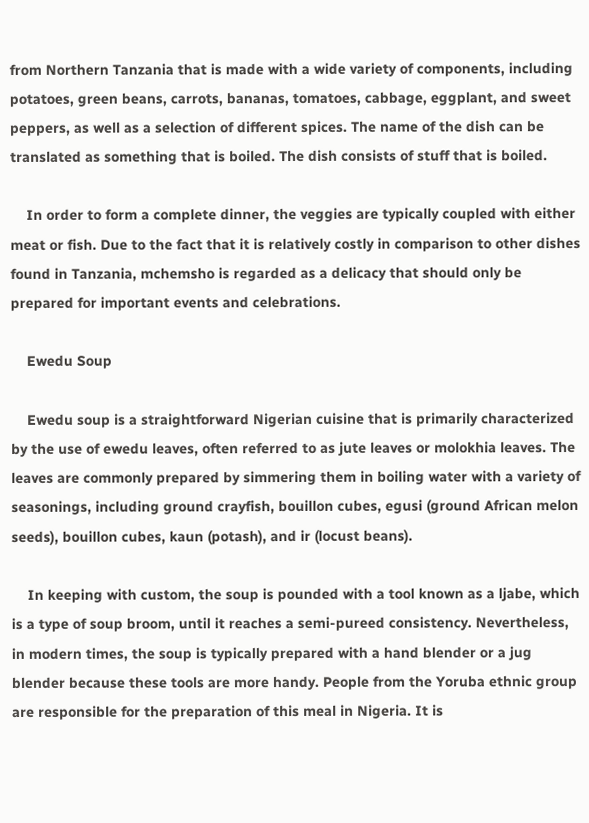from Northern Tanzania that is made with a wide variety of components, including potatoes, green beans, carrots, bananas, tomatoes, cabbage, eggplant, and sweet peppers, as well as a selection of different spices. The name of the dish can be translated as something that is boiled. The dish consists of stuff that is boiled.

    In order to form a complete dinner, the veggies are typically coupled with either meat or fish. Due to the fact that it is relatively costly in comparison to other dishes found in Tanzania, mchemsho is regarded as a delicacy that should only be prepared for important events and celebrations.

    Ewedu Soup

    Ewedu soup is a straightforward Nigerian cuisine that is primarily characterized by the use of ewedu leaves, often referred to as jute leaves or molokhia leaves. The leaves are commonly prepared by simmering them in boiling water with a variety of seasonings, including ground crayfish, bouillon cubes, egusi (ground African melon seeds), bouillon cubes, kaun (potash), and ir (locust beans).

    In keeping with custom, the soup is pounded with a tool known as a ljabe, which is a type of soup broom, until it reaches a semi-pureed consistency. Nevertheless, in modern times, the soup is typically prepared with a hand blender or a jug blender because these tools are more handy. People from the Yoruba ethnic group are responsible for the preparation of this meal in Nigeria. It is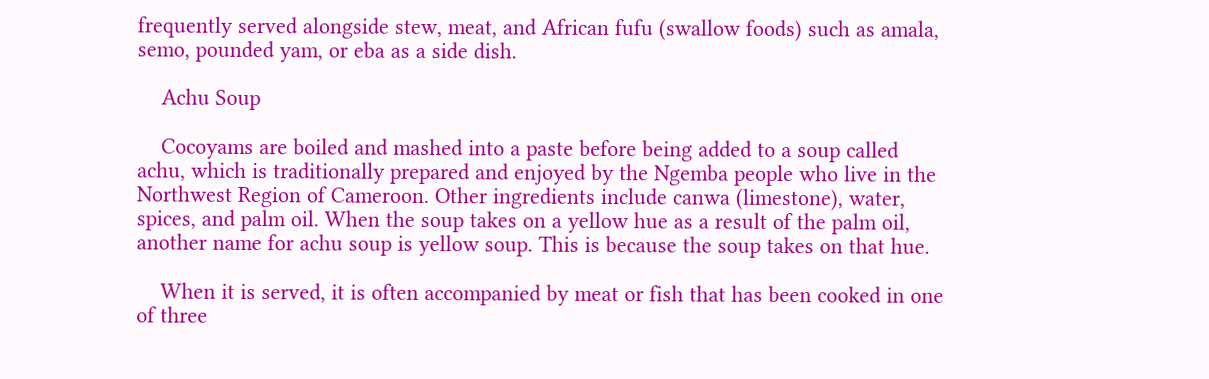frequently served alongside stew, meat, and African fufu (swallow foods) such as amala, semo, pounded yam, or eba as a side dish.

    Achu Soup

    Cocoyams are boiled and mashed into a paste before being added to a soup called achu, which is traditionally prepared and enjoyed by the Ngemba people who live in the Northwest Region of Cameroon. Other ingredients include canwa (limestone), water, spices, and palm oil. When the soup takes on a yellow hue as a result of the palm oil, another name for achu soup is yellow soup. This is because the soup takes on that hue.

    When it is served, it is often accompanied by meat or fish that has been cooked in one of three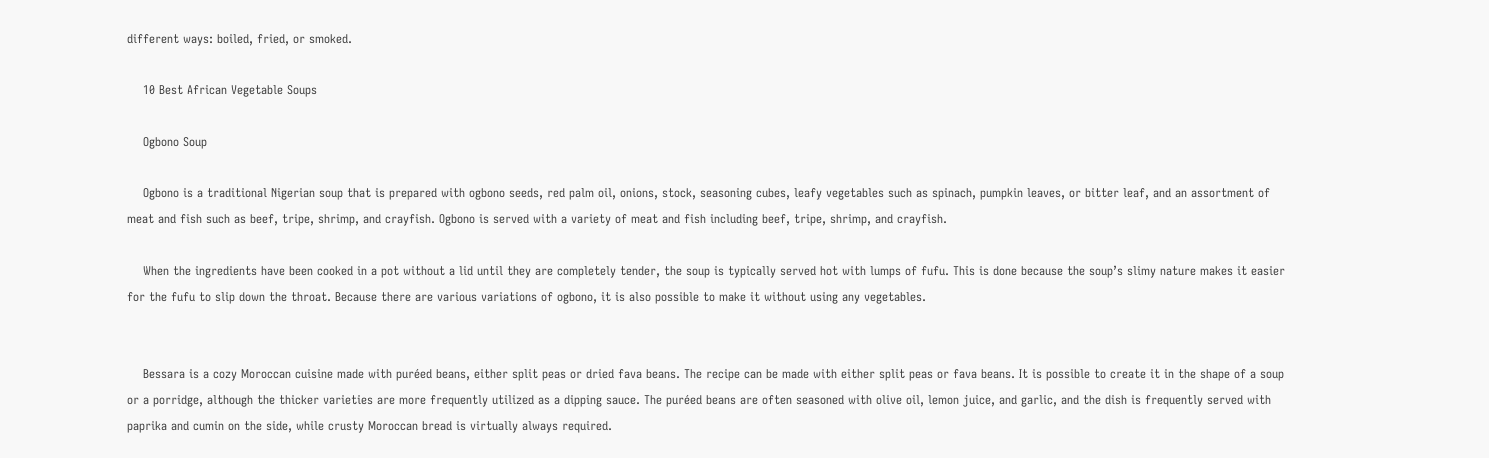different ways: boiled, fried, or smoked.

    10 Best African Vegetable Soups

    Ogbono Soup

    Ogbono is a traditional Nigerian soup that is prepared with ogbono seeds, red palm oil, onions, stock, seasoning cubes, leafy vegetables such as spinach, pumpkin leaves, or bitter leaf, and an assortment of meat and fish such as beef, tripe, shrimp, and crayfish. Ogbono is served with a variety of meat and fish including beef, tripe, shrimp, and crayfish.

    When the ingredients have been cooked in a pot without a lid until they are completely tender, the soup is typically served hot with lumps of fufu. This is done because the soup’s slimy nature makes it easier for the fufu to slip down the throat. Because there are various variations of ogbono, it is also possible to make it without using any vegetables.


    Bessara is a cozy Moroccan cuisine made with puréed beans, either split peas or dried fava beans. The recipe can be made with either split peas or fava beans. It is possible to create it in the shape of a soup or a porridge, although the thicker varieties are more frequently utilized as a dipping sauce. The puréed beans are often seasoned with olive oil, lemon juice, and garlic, and the dish is frequently served with paprika and cumin on the side, while crusty Moroccan bread is virtually always required.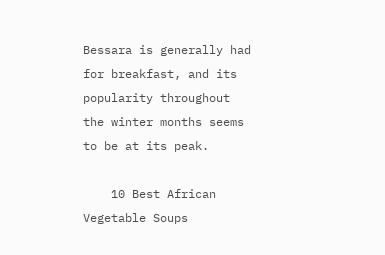Bessara is generally had for breakfast, and its popularity throughout the winter months seems to be at its peak.

    10 Best African Vegetable Soups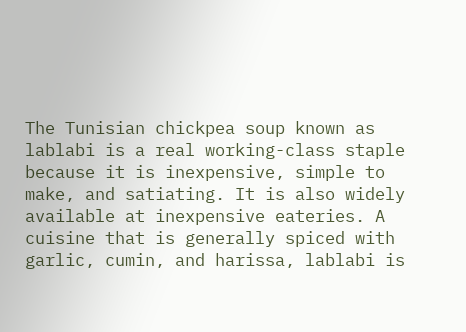The Tunisian chickpea soup known as lablabi is a real working-class staple because it is inexpensive, simple to make, and satiating. It is also widely available at inexpensive eateries. A cuisine that is generally spiced with garlic, cumin, and harissa, lablabi is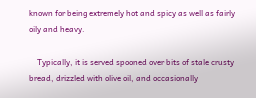known for being extremely hot and spicy as well as fairly oily and heavy.

    Typically, it is served spooned over bits of stale crusty bread, drizzled with olive oil, and occasionally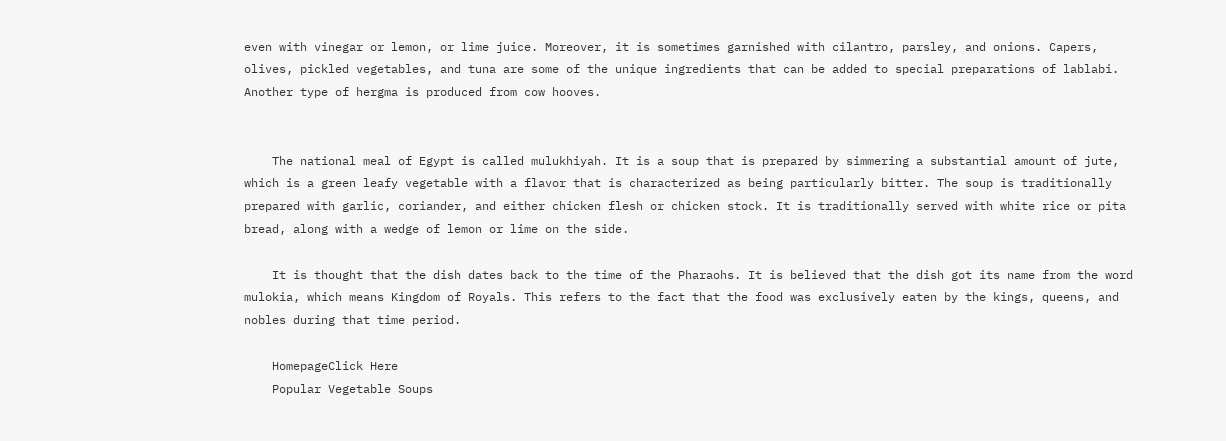even with vinegar or lemon, or lime juice. Moreover, it is sometimes garnished with cilantro, parsley, and onions. Capers, olives, pickled vegetables, and tuna are some of the unique ingredients that can be added to special preparations of lablabi. Another type of hergma is produced from cow hooves.


    The national meal of Egypt is called mulukhiyah. It is a soup that is prepared by simmering a substantial amount of jute, which is a green leafy vegetable with a flavor that is characterized as being particularly bitter. The soup is traditionally prepared with garlic, coriander, and either chicken flesh or chicken stock. It is traditionally served with white rice or pita bread, along with a wedge of lemon or lime on the side.

    It is thought that the dish dates back to the time of the Pharaohs. It is believed that the dish got its name from the word mulokia, which means Kingdom of Royals. This refers to the fact that the food was exclusively eaten by the kings, queens, and nobles during that time period.

    HomepageClick Here
    Popular Vegetable Soups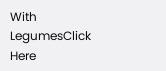With LegumesClick Here